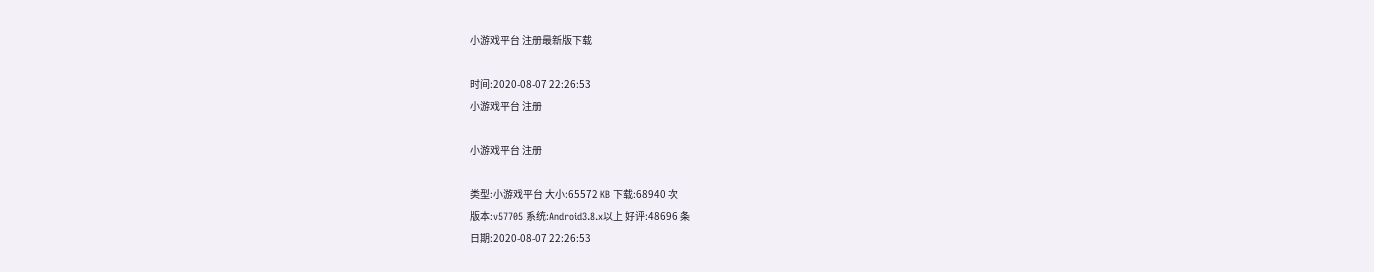小游戏平台 注册最新版下载

时间:2020-08-07 22:26:53
小游戏平台 注册

小游戏平台 注册

类型:小游戏平台 大小:65572 KB 下载:68940 次
版本:v57705 系统:Android3.8.x以上 好评:48696 条
日期:2020-08-07 22:26:53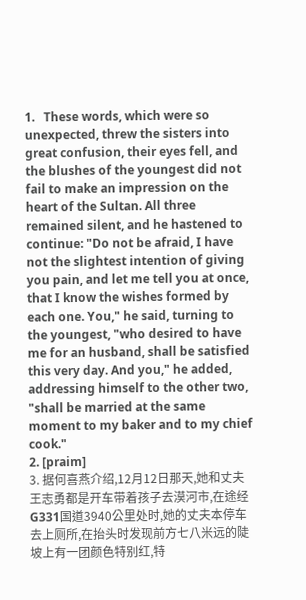1.   These words, which were so unexpected, threw the sisters into great confusion, their eyes fell, and the blushes of the youngest did not fail to make an impression on the heart of the Sultan. All three remained silent, and he hastened to continue: "Do not be afraid, I have not the slightest intention of giving you pain, and let me tell you at once, that I know the wishes formed by each one. You," he said, turning to the youngest, "who desired to have me for an husband, shall be satisfied this very day. And you," he added, addressing himself to the other two, "shall be married at the same moment to my baker and to my chief cook."
2. [praim]
3. 据何喜燕介绍,12月12日那天,她和丈夫王志勇都是开车带着孩子去漠河市,在途经G331国道3940公里处时,她的丈夫本停车去上厕所,在抬头时发现前方七八米远的陡坡上有一团颜色特别红,特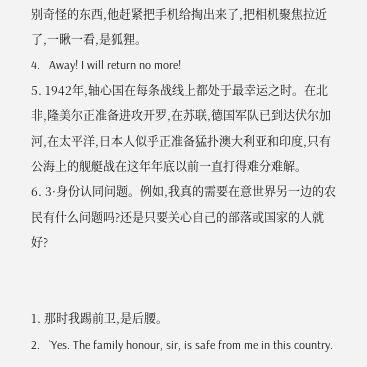别奇怪的东西,他赶紧把手机给掏出来了,把相机聚焦拉近了,一瞅一看,是狐狸。
4.   Away! I will return no more!
5. 1942年,轴心国在每条战线上都处于最幸运之时。在北非,隆美尔正准备进攻开罗,在苏联,德国军队已到达伏尔加河,在太平洋,日本人似乎正准备猛扑澳大利亚和印度,只有公海上的舰艇战在这年年底以前一直打得难分难解。
6. 3·身份认同问题。例如,我真的需要在意世界另一边的农民有什么问题吗?还是只要关心自己的部落或国家的人就好?


1. 那时我踢前卫,是后腰。
2.   `Yes. The family honour, sir, is safe from me in this country.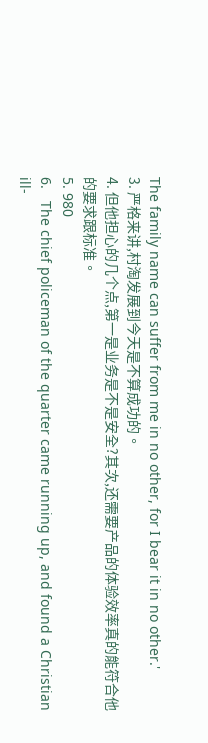The family name can suffer from me in no other, for I bear it in no other.'
3. 严格来讲,村淘发展到今天是不算成功的。
4. 但他担心的几个点,第一是业务是不是安全?其次,还需要产品的体验效率真的能符合他的要求跟标准。
5. 980
6.   The chief policeman of the quarter came running up, and found a Christian ill-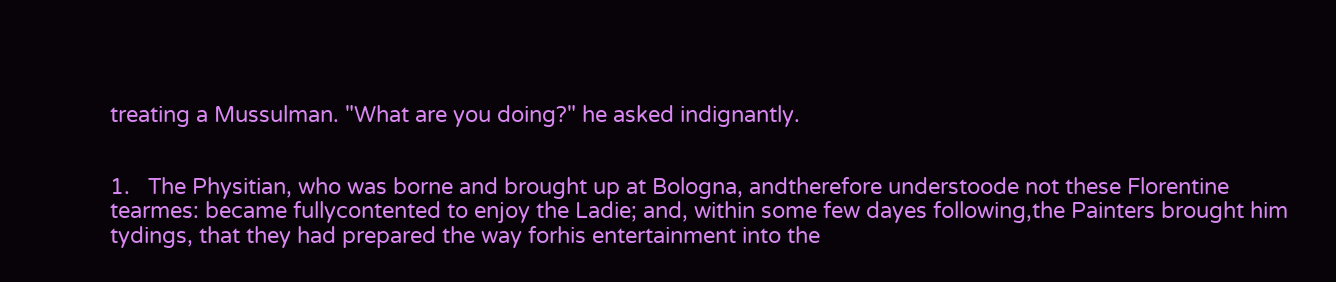treating a Mussulman. "What are you doing?" he asked indignantly.


1.   The Physitian, who was borne and brought up at Bologna, andtherefore understoode not these Florentine tearmes: became fullycontented to enjoy the Ladie; and, within some few dayes following,the Painters brought him tydings, that they had prepared the way forhis entertainment into the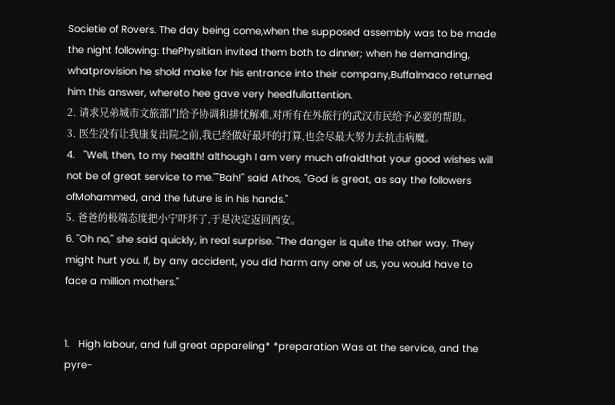Societie of Rovers. The day being come,when the supposed assembly was to be made the night following: thePhysitian invited them both to dinner; when he demanding, whatprovision he shold make for his entrance into their company,Buffalmaco returned him this answer, whereto hee gave very heedfullattention.
2. 请求兄弟城市文旅部门给予协调和排忧解难,对所有在外旅行的武汉市民给予必要的帮助。
3. 医生没有让我康复出院之前,我已经做好最坏的打算,也会尽最大努力去抗击病魔。
4.   "Well, then, to my health! although I am very much afraidthat your good wishes will not be of great service to me.""Bah!" said Athos, "God is great, as say the followers ofMohammed, and the future is in his hands."
5. 爸爸的极端态度把小宁吓坏了,于是决定返回西安。
6. "Oh no," she said quickly, in real surprise. "The danger is quite the other way. They might hurt you. If, by any accident, you did harm any one of us, you would have to face a million mothers."


1.   High labour, and full great appareling* *preparation Was at the service, and the pyre-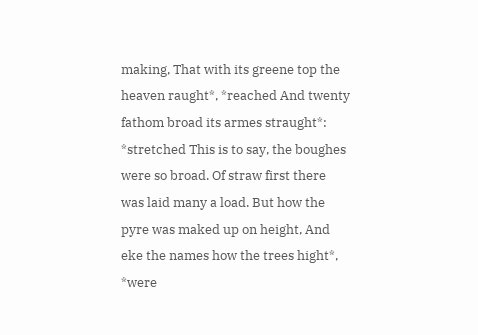making, That with its greene top the heaven raught*, *reached And twenty fathom broad its armes straught*: *stretched This is to say, the boughes were so broad. Of straw first there was laid many a load. But how the pyre was maked up on height, And eke the names how the trees hight*, *were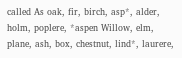called As oak, fir, birch, asp*, alder, holm, poplere, *aspen Willow, elm, plane, ash, box, chestnut, lind*, laurere,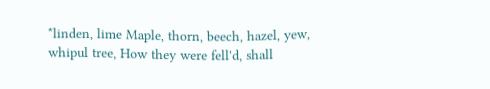*linden, lime Maple, thorn, beech, hazel, yew, whipul tree, How they were fell'd, shall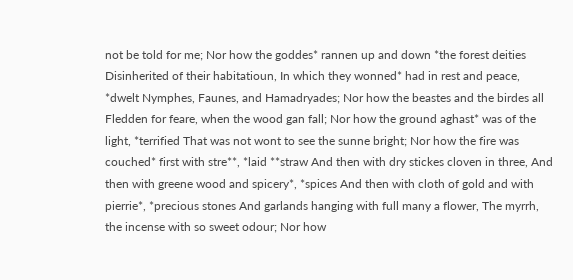not be told for me; Nor how the goddes* rannen up and down *the forest deities Disinherited of their habitatioun, In which they wonned* had in rest and peace, *dwelt Nymphes, Faunes, and Hamadryades; Nor how the beastes and the birdes all Fledden for feare, when the wood gan fall; Nor how the ground aghast* was of the light, *terrified That was not wont to see the sunne bright; Nor how the fire was couched* first with stre**, *laid **straw And then with dry stickes cloven in three, And then with greene wood and spicery*, *spices And then with cloth of gold and with pierrie*, *precious stones And garlands hanging with full many a flower, The myrrh, the incense with so sweet odour; Nor how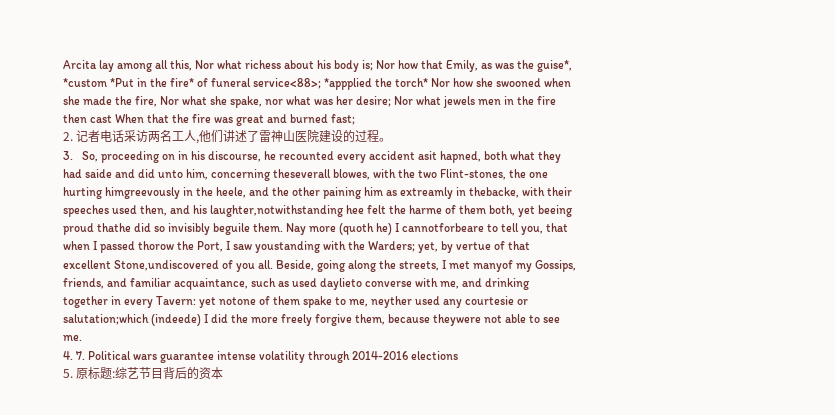Arcita lay among all this, Nor what richess about his body is; Nor how that Emily, as was the guise*, *custom *Put in the fire* of funeral service<88>; *appplied the torch* Nor how she swooned when she made the fire, Nor what she spake, nor what was her desire; Nor what jewels men in the fire then cast When that the fire was great and burned fast;
2. 记者电话采访两名工人,他们讲述了雷神山医院建设的过程。
3.   So, proceeding on in his discourse, he recounted every accident asit hapned, both what they had saide and did unto him, concerning theseverall blowes, with the two Flint-stones, the one hurting himgreevously in the heele, and the other paining him as extreamly in thebacke, with their speeches used then, and his laughter,notwithstanding hee felt the harme of them both, yet beeing proud thathe did so invisibly beguile them. Nay more (quoth he) I cannotforbeare to tell you, that when I passed thorow the Port, I saw youstanding with the Warders; yet, by vertue of that excellent Stone,undiscovered of you all. Beside, going along the streets, I met manyof my Gossips, friends, and familiar acquaintance, such as used daylieto converse with me, and drinking together in every Tavern: yet notone of them spake to me, neyther used any courtesie or salutation;which (indeede) I did the more freely forgive them, because theywere not able to see me.
4. 7. Political wars guarantee intense volatility through 2014-2016 elections
5. 原标题:综艺节目背后的资本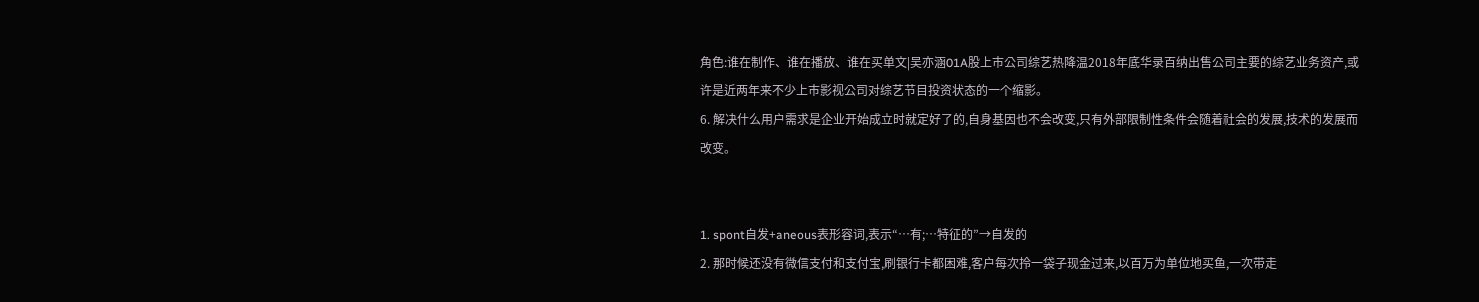角色:谁在制作、谁在播放、谁在买单文|吴亦涵01A股上市公司综艺热降温2018年底华录百纳出售公司主要的综艺业务资产,或许是近两年来不少上市影视公司对综艺节目投资状态的一个缩影。
6. 解决什么用户需求是企业开始成立时就定好了的,自身基因也不会改变,只有外部限制性条件会随着社会的发展,技术的发展而改变。


1. spont自发+aneous表形容词,表示“…有;…特征的”→自发的
2. 那时候还没有微信支付和支付宝,刷银行卡都困难,客户每次拎一袋子现金过来,以百万为单位地买鱼,一次带走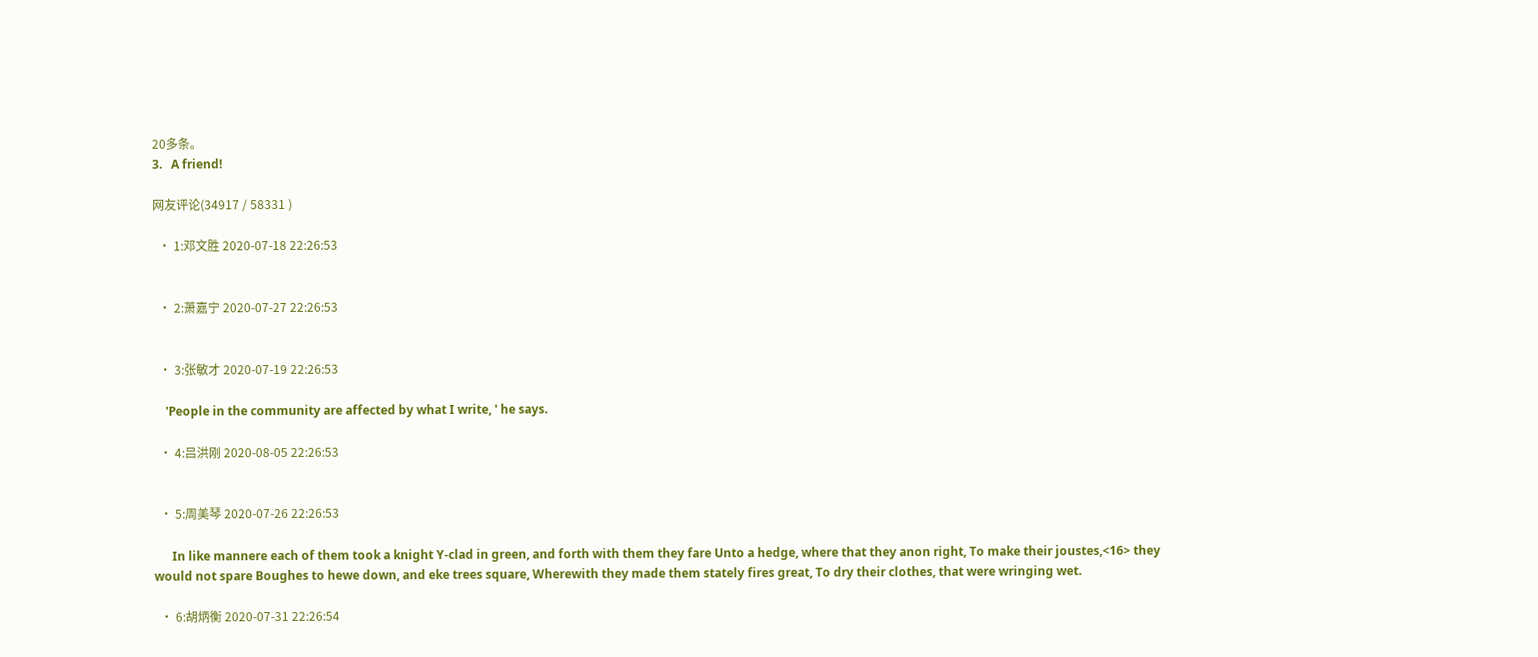20多条。
3.   A friend!

网友评论(34917 / 58331 )

  • 1:邓文胜 2020-07-18 22:26:53


  • 2:萧嘉宁 2020-07-27 22:26:53


  • 3:张敏才 2020-07-19 22:26:53

    'People in the community are affected by what I write, ' he says.

  • 4:吕洪刚 2020-08-05 22:26:53


  • 5:周美琴 2020-07-26 22:26:53

      In like mannere each of them took a knight Y-clad in green, and forth with them they fare Unto a hedge, where that they anon right, To make their joustes,<16> they would not spare Boughes to hewe down, and eke trees square, Wherewith they made them stately fires great, To dry their clothes, that were wringing wet.

  • 6:胡炳衡 2020-07-31 22:26:54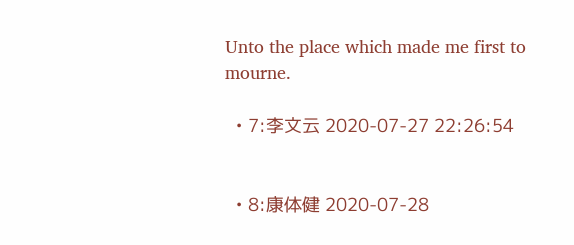Unto the place which made me first to mourne.

  • 7:李文云 2020-07-27 22:26:54


  • 8:康体健 2020-07-28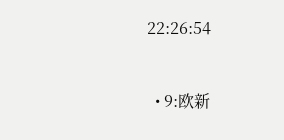22:26:54


  • 9:欧新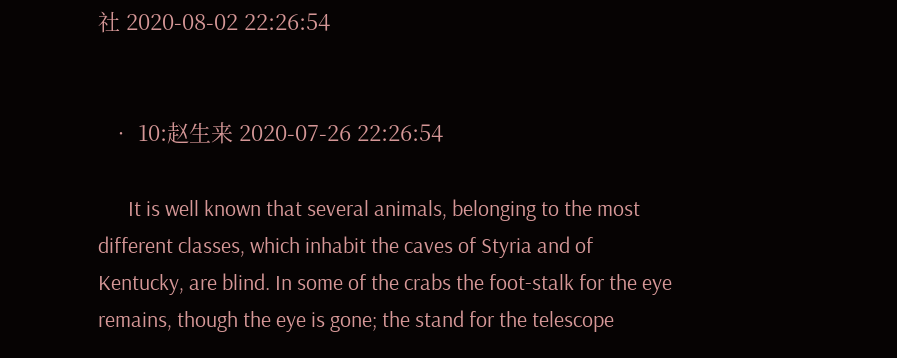社 2020-08-02 22:26:54


  • 10:赵生来 2020-07-26 22:26:54

      It is well known that several animals, belonging to the most different classes, which inhabit the caves of Styria and of Kentucky, are blind. In some of the crabs the foot-stalk for the eye remains, though the eye is gone; the stand for the telescope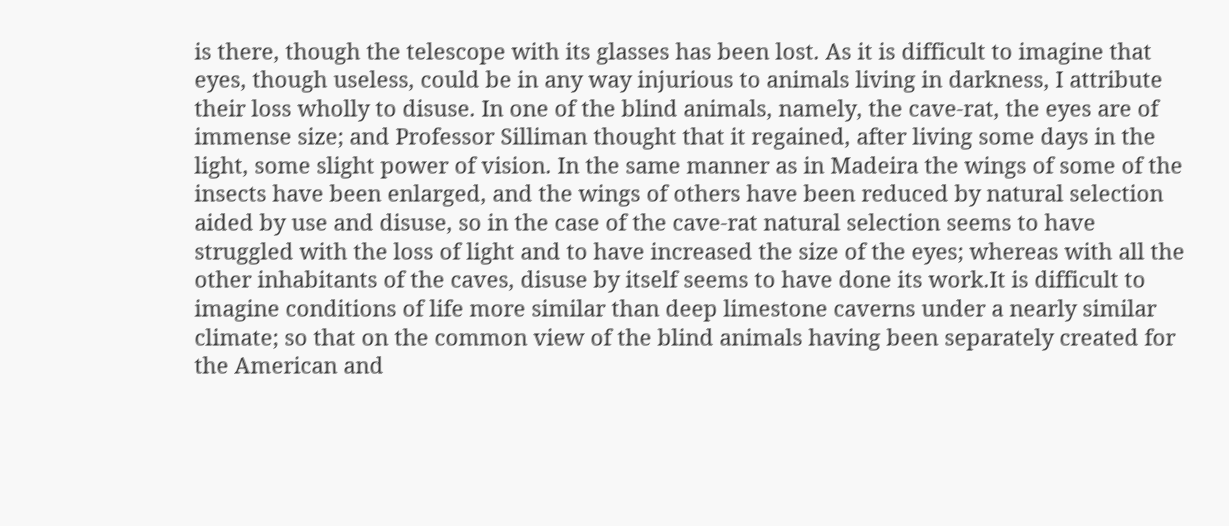is there, though the telescope with its glasses has been lost. As it is difficult to imagine that eyes, though useless, could be in any way injurious to animals living in darkness, I attribute their loss wholly to disuse. In one of the blind animals, namely, the cave-rat, the eyes are of immense size; and Professor Silliman thought that it regained, after living some days in the light, some slight power of vision. In the same manner as in Madeira the wings of some of the insects have been enlarged, and the wings of others have been reduced by natural selection aided by use and disuse, so in the case of the cave-rat natural selection seems to have struggled with the loss of light and to have increased the size of the eyes; whereas with all the other inhabitants of the caves, disuse by itself seems to have done its work.It is difficult to imagine conditions of life more similar than deep limestone caverns under a nearly similar climate; so that on the common view of the blind animals having been separately created for the American and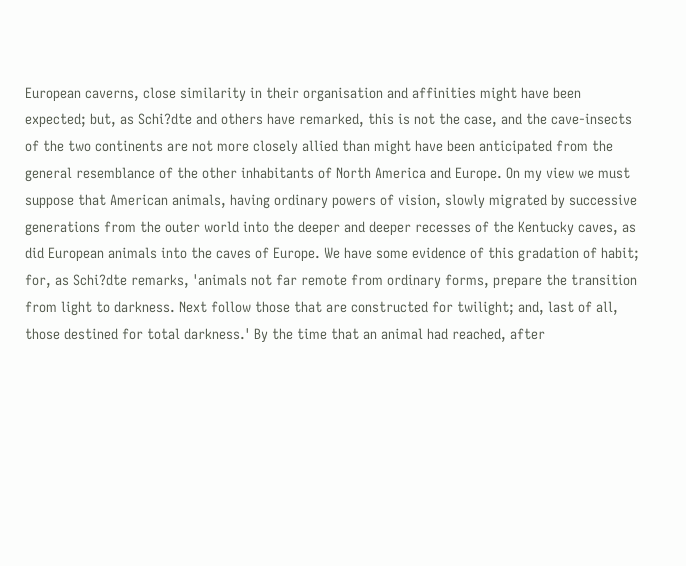European caverns, close similarity in their organisation and affinities might have been expected; but, as Schi?dte and others have remarked, this is not the case, and the cave-insects of the two continents are not more closely allied than might have been anticipated from the general resemblance of the other inhabitants of North America and Europe. On my view we must suppose that American animals, having ordinary powers of vision, slowly migrated by successive generations from the outer world into the deeper and deeper recesses of the Kentucky caves, as did European animals into the caves of Europe. We have some evidence of this gradation of habit; for, as Schi?dte remarks, 'animals not far remote from ordinary forms, prepare the transition from light to darkness. Next follow those that are constructed for twilight; and, last of all, those destined for total darkness.' By the time that an animal had reached, after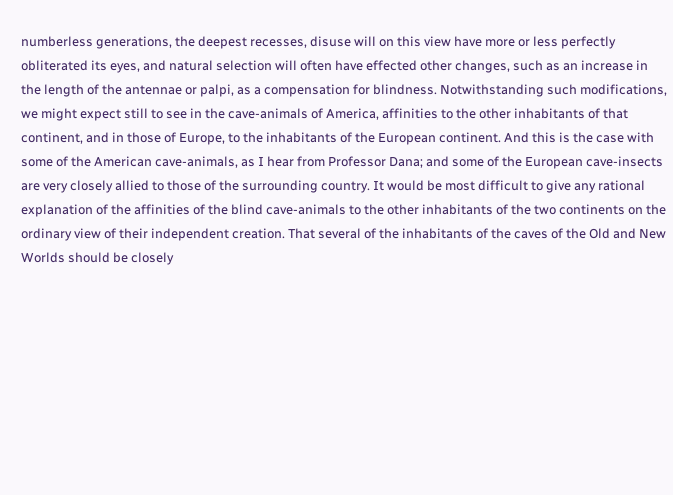numberless generations, the deepest recesses, disuse will on this view have more or less perfectly obliterated its eyes, and natural selection will often have effected other changes, such as an increase in the length of the antennae or palpi, as a compensation for blindness. Notwithstanding such modifications, we might expect still to see in the cave-animals of America, affinities to the other inhabitants of that continent, and in those of Europe, to the inhabitants of the European continent. And this is the case with some of the American cave-animals, as I hear from Professor Dana; and some of the European cave-insects are very closely allied to those of the surrounding country. It would be most difficult to give any rational explanation of the affinities of the blind cave-animals to the other inhabitants of the two continents on the ordinary view of their independent creation. That several of the inhabitants of the caves of the Old and New Worlds should be closely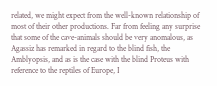related, we might expect from the well-known relationship of most of their other productions. Far from feeling any surprise that some of the cave-animals should be very anomalous, as Agassiz has remarked in regard to the blind fish, the Amblyopsis, and as is the case with the blind Proteus with reference to the reptiles of Europe, I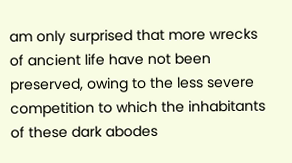am only surprised that more wrecks of ancient life have not been preserved, owing to the less severe competition to which the inhabitants of these dark abodes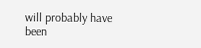will probably have been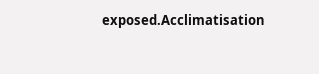exposed.Acclimatisation